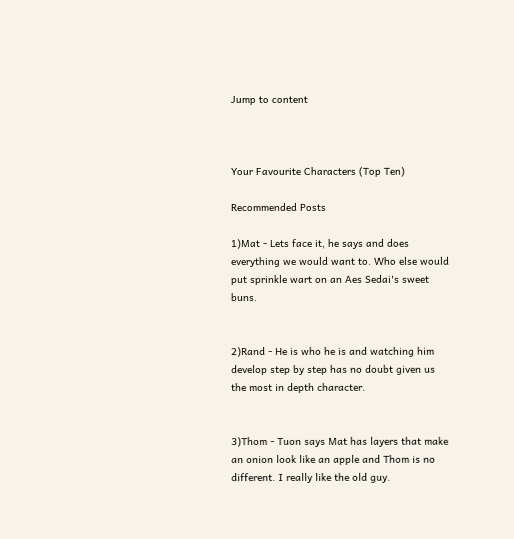Jump to content



Your Favourite Characters (Top Ten)

Recommended Posts

1)Mat - Lets face it, he says and does everything we would want to. Who else would put sprinkle wart on an Aes Sedai's sweet buns.


2)Rand - He is who he is and watching him develop step by step has no doubt given us the most in depth character.


3)Thom - Tuon says Mat has layers that make an onion look like an apple and Thom is no different. I really like the old guy.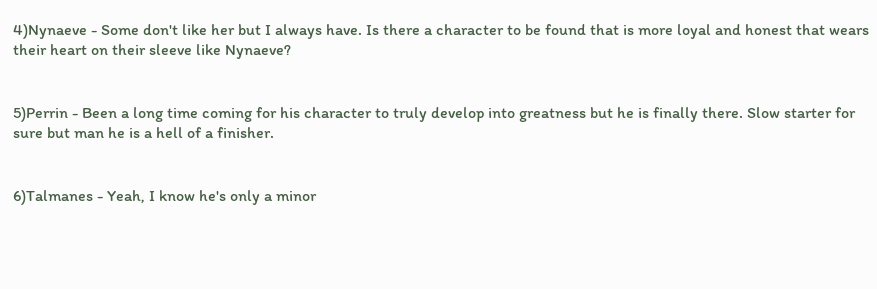4)Nynaeve - Some don't like her but I always have. Is there a character to be found that is more loyal and honest that wears their heart on their sleeve like Nynaeve?


5)Perrin - Been a long time coming for his character to truly develop into greatness but he is finally there. Slow starter for sure but man he is a hell of a finisher.


6)Talmanes - Yeah, I know he's only a minor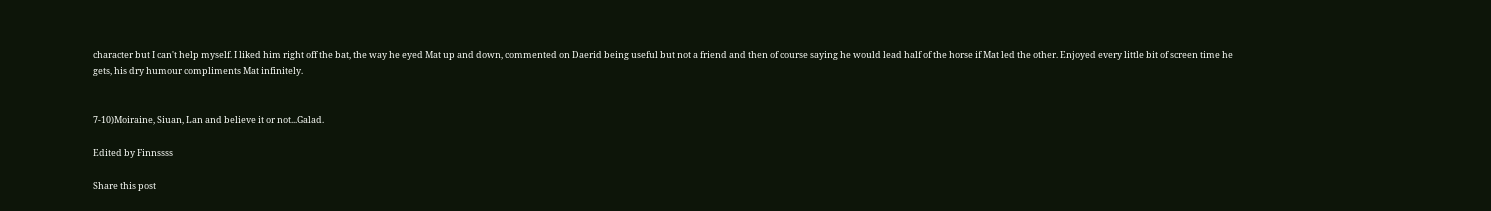character but I can't help myself. I liked him right off the bat, the way he eyed Mat up and down, commented on Daerid being useful but not a friend and then of course saying he would lead half of the horse if Mat led the other. Enjoyed every little bit of screen time he gets, his dry humour compliments Mat infinitely.


7-10)Moiraine, Siuan, Lan and believe it or not...Galad.

Edited by Finnssss

Share this post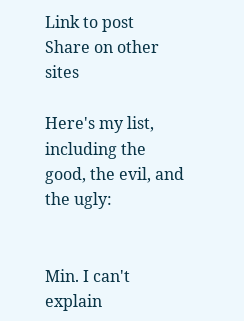Link to post
Share on other sites

Here's my list, including the good, the evil, and the ugly:


Min. I can't explain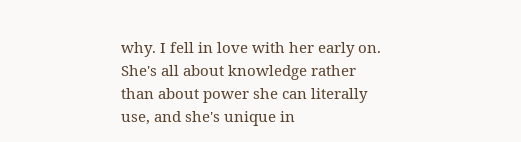why. I fell in love with her early on. She's all about knowledge rather than about power she can literally use, and she's unique in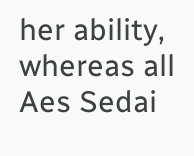her ability, whereas all Aes Sedai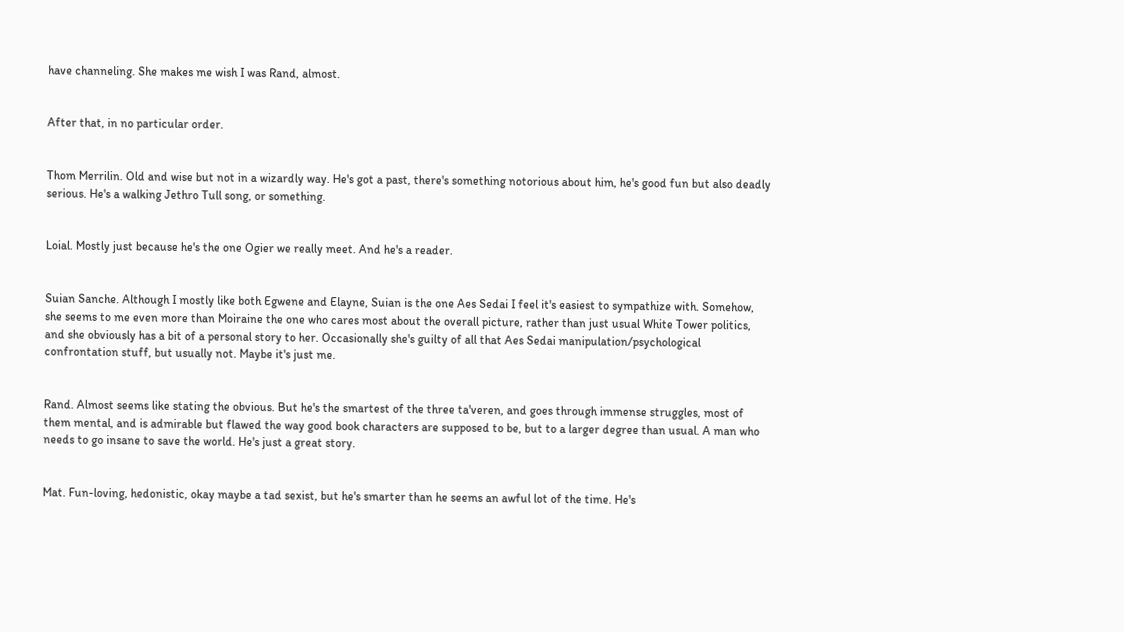have channeling. She makes me wish I was Rand, almost.


After that, in no particular order.


Thom Merrilin. Old and wise but not in a wizardly way. He's got a past, there's something notorious about him, he's good fun but also deadly serious. He's a walking Jethro Tull song, or something.


Loial. Mostly just because he's the one Ogier we really meet. And he's a reader.


Suian Sanche. Although I mostly like both Egwene and Elayne, Suian is the one Aes Sedai I feel it's easiest to sympathize with. Somehow, she seems to me even more than Moiraine the one who cares most about the overall picture, rather than just usual White Tower politics, and she obviously has a bit of a personal story to her. Occasionally she's guilty of all that Aes Sedai manipulation/psychological confrontation stuff, but usually not. Maybe it's just me.


Rand. Almost seems like stating the obvious. But he's the smartest of the three ta'veren, and goes through immense struggles, most of them mental, and is admirable but flawed the way good book characters are supposed to be, but to a larger degree than usual. A man who needs to go insane to save the world. He's just a great story.


Mat. Fun-loving, hedonistic, okay maybe a tad sexist, but he's smarter than he seems an awful lot of the time. He's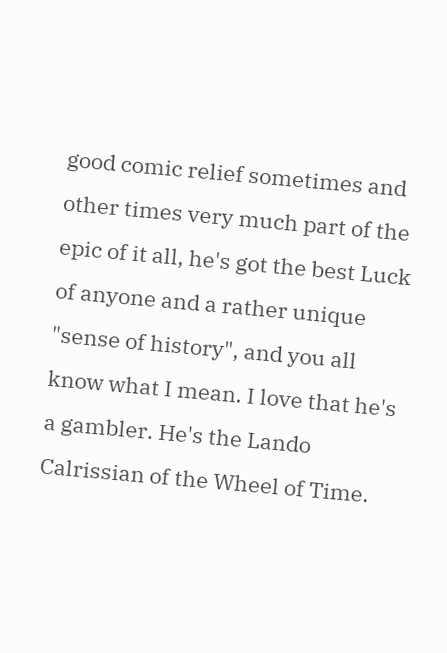good comic relief sometimes and other times very much part of the epic of it all, he's got the best Luck of anyone and a rather unique "sense of history", and you all know what I mean. I love that he's a gambler. He's the Lando Calrissian of the Wheel of Time.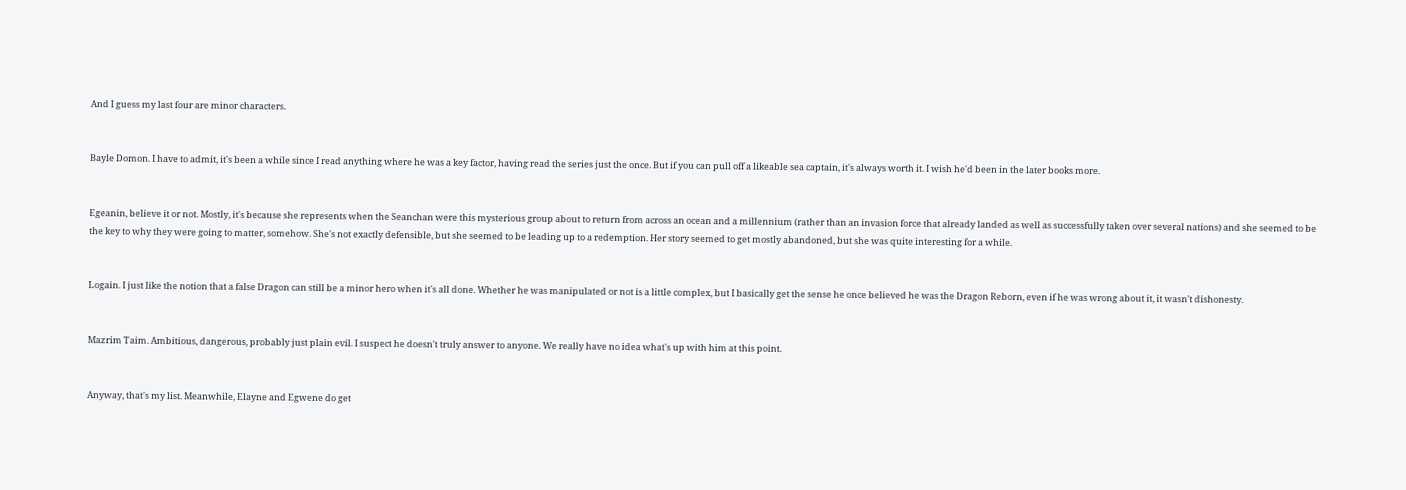And I guess my last four are minor characters.


Bayle Domon. I have to admit, it's been a while since I read anything where he was a key factor, having read the series just the once. But if you can pull off a likeable sea captain, it's always worth it. I wish he'd been in the later books more.


Egeanin, believe it or not. Mostly, it's because she represents when the Seanchan were this mysterious group about to return from across an ocean and a millennium (rather than an invasion force that already landed as well as successfully taken over several nations) and she seemed to be the key to why they were going to matter, somehow. She's not exactly defensible, but she seemed to be leading up to a redemption. Her story seemed to get mostly abandoned, but she was quite interesting for a while.


Logain. I just like the notion that a false Dragon can still be a minor hero when it's all done. Whether he was manipulated or not is a little complex, but I basically get the sense he once believed he was the Dragon Reborn, even if he was wrong about it, it wasn't dishonesty.


Mazrim Taim. Ambitious, dangerous, probably just plain evil. I suspect he doesn't truly answer to anyone. We really have no idea what's up with him at this point.


Anyway, that's my list. Meanwhile, Elayne and Egwene do get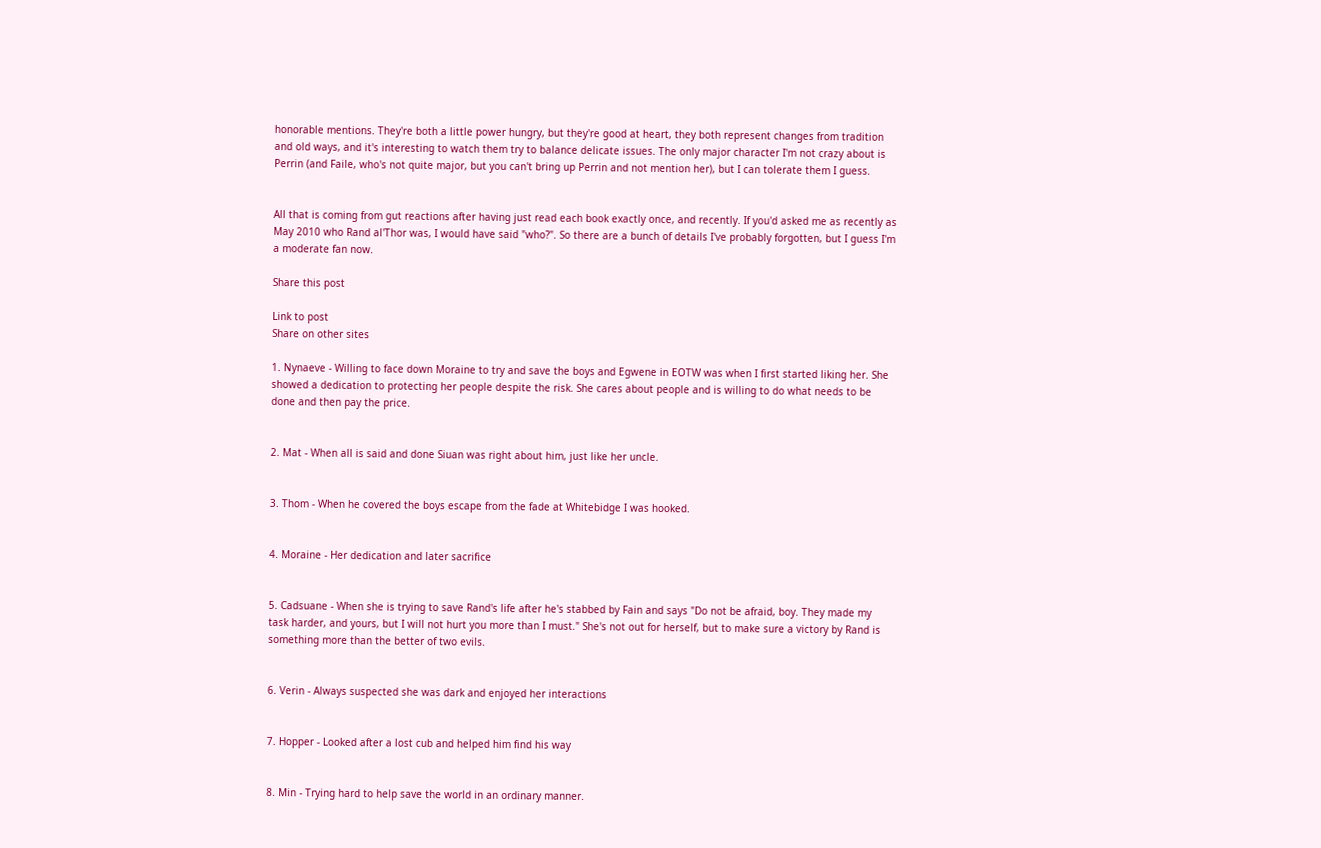honorable mentions. They're both a little power hungry, but they're good at heart, they both represent changes from tradition and old ways, and it's interesting to watch them try to balance delicate issues. The only major character I'm not crazy about is Perrin (and Faile, who's not quite major, but you can't bring up Perrin and not mention her), but I can tolerate them I guess.


All that is coming from gut reactions after having just read each book exactly once, and recently. If you'd asked me as recently as May 2010 who Rand al'Thor was, I would have said "who?". So there are a bunch of details I've probably forgotten, but I guess I'm a moderate fan now.

Share this post

Link to post
Share on other sites

1. Nynaeve - Willing to face down Moraine to try and save the boys and Egwene in EOTW was when I first started liking her. She showed a dedication to protecting her people despite the risk. She cares about people and is willing to do what needs to be done and then pay the price.


2. Mat - When all is said and done Siuan was right about him, just like her uncle.


3. Thom - When he covered the boys escape from the fade at Whitebidge I was hooked.


4. Moraine - Her dedication and later sacrifice


5. Cadsuane - When she is trying to save Rand's life after he's stabbed by Fain and says "Do not be afraid, boy. They made my task harder, and yours, but I will not hurt you more than I must." She's not out for herself, but to make sure a victory by Rand is something more than the better of two evils.


6. Verin - Always suspected she was dark and enjoyed her interactions


7. Hopper - Looked after a lost cub and helped him find his way


8. Min - Trying hard to help save the world in an ordinary manner.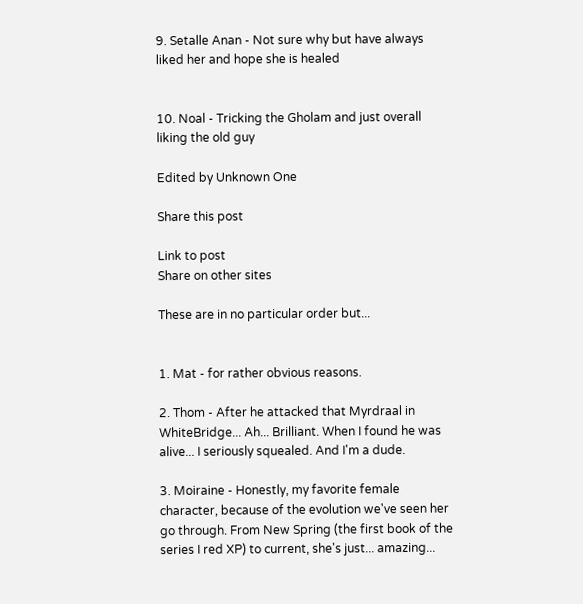9. Setalle Anan - Not sure why but have always liked her and hope she is healed


10. Noal - Tricking the Gholam and just overall liking the old guy

Edited by Unknown One

Share this post

Link to post
Share on other sites

These are in no particular order but...


1. Mat - for rather obvious reasons.

2. Thom - After he attacked that Myrdraal in WhiteBridge... Ah... Brilliant. When I found he was alive... I seriously squealed. And I'm a dude.

3. Moiraine - Honestly, my favorite female character, because of the evolution we've seen her go through. From New Spring (the first book of the series I red XP) to current, she's just... amazing...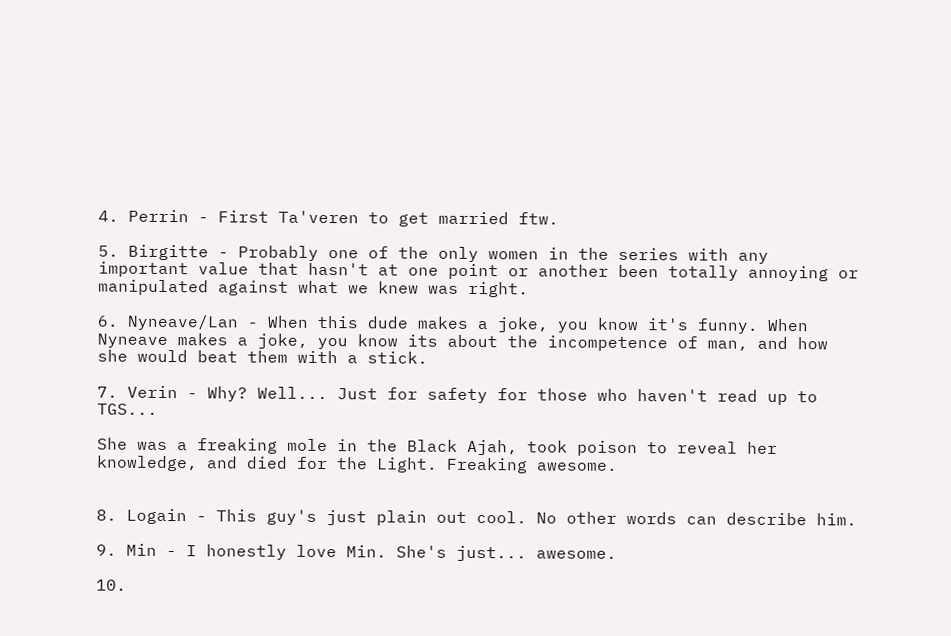4. Perrin - First Ta'veren to get married ftw.

5. Birgitte - Probably one of the only women in the series with any important value that hasn't at one point or another been totally annoying or manipulated against what we knew was right.

6. Nyneave/Lan - When this dude makes a joke, you know it's funny. When Nyneave makes a joke, you know its about the incompetence of man, and how she would beat them with a stick.

7. Verin - Why? Well... Just for safety for those who haven't read up to TGS...

She was a freaking mole in the Black Ajah, took poison to reveal her knowledge, and died for the Light. Freaking awesome.


8. Logain - This guy's just plain out cool. No other words can describe him.

9. Min - I honestly love Min. She's just... awesome.

10.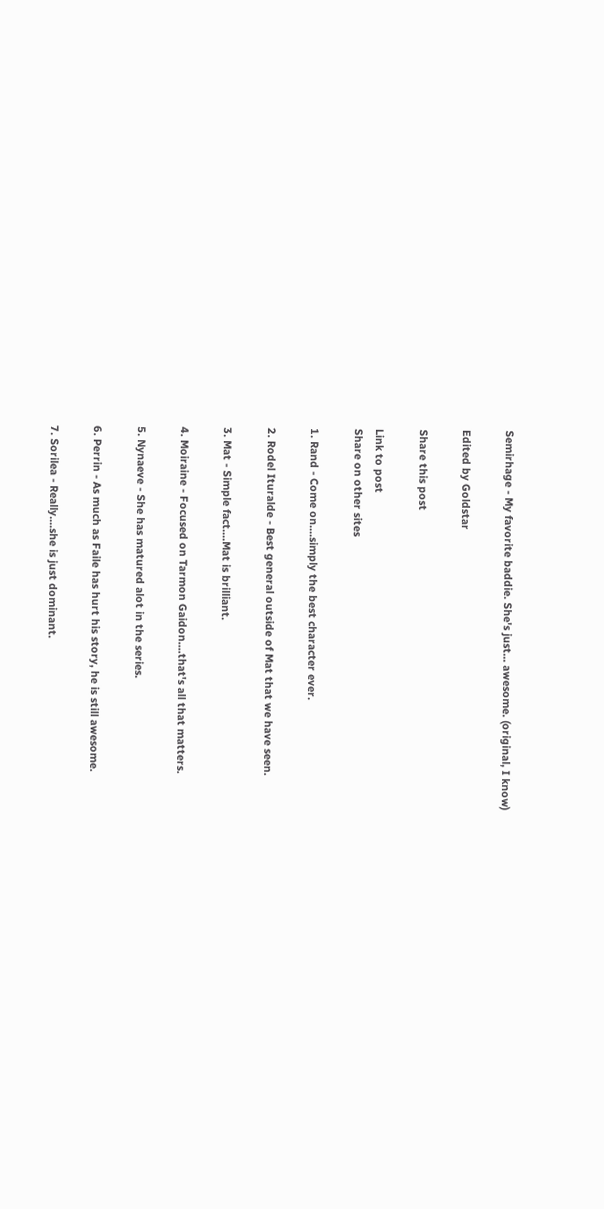Semirhage - My favorite baddie. She's just... awesome. (original, I know)

Edited by Goldstar

Share this post

Link to post
Share on other sites

1. Rand - Come on....simply the best character ever.

2. Rodel Ituralde - Best general outside of Mat that we have seen.

3. Mat - Simple fact....Mat is brilliant.

4. Moiraine - Focused on Tarmon Gaidon....that's all that matters.

5. Nynaeve - She has matured alot in the series.

6. Perrin - As much as Faile has hurt his story, he is still awesome.

7. Sorilea - Really....she is just dominant.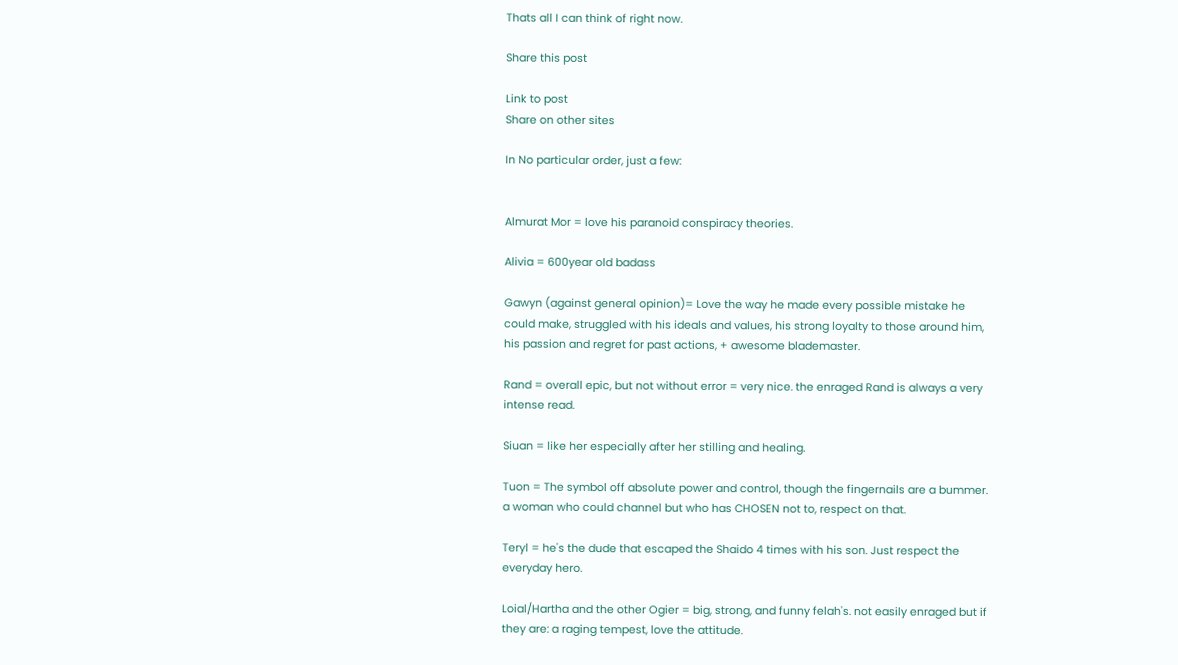Thats all I can think of right now.

Share this post

Link to post
Share on other sites

In No particular order, just a few:


Almurat Mor = love his paranoid conspiracy theories.

Alivia = 600year old badass

Gawyn (against general opinion)= Love the way he made every possible mistake he could make, struggled with his ideals and values, his strong loyalty to those around him, his passion and regret for past actions, + awesome blademaster.

Rand = overall epic, but not without error = very nice. the enraged Rand is always a very intense read.

Siuan = like her especially after her stilling and healing.

Tuon = The symbol off absolute power and control, though the fingernails are a bummer. a woman who could channel but who has CHOSEN not to, respect on that.

Teryl = he's the dude that escaped the Shaido 4 times with his son. Just respect the everyday hero.

Loial/Hartha and the other Ogier = big, strong, and funny felah's. not easily enraged but if they are: a raging tempest, love the attitude.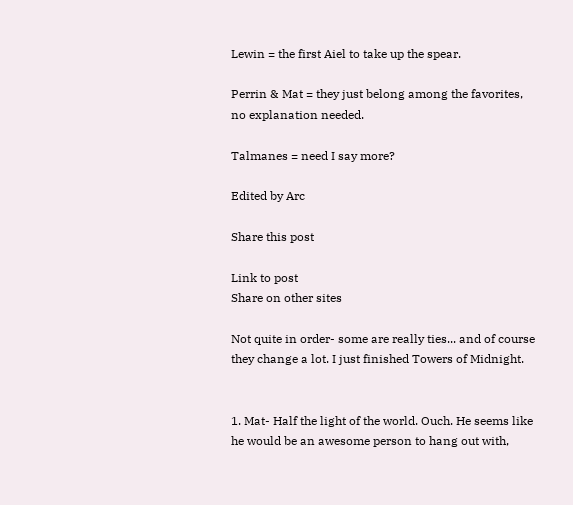Lewin = the first Aiel to take up the spear.

Perrin & Mat = they just belong among the favorites, no explanation needed.

Talmanes = need I say more?

Edited by Arc

Share this post

Link to post
Share on other sites

Not quite in order- some are really ties... and of course they change a lot. I just finished Towers of Midnight.


1. Mat- Half the light of the world. Ouch. He seems like he would be an awesome person to hang out with,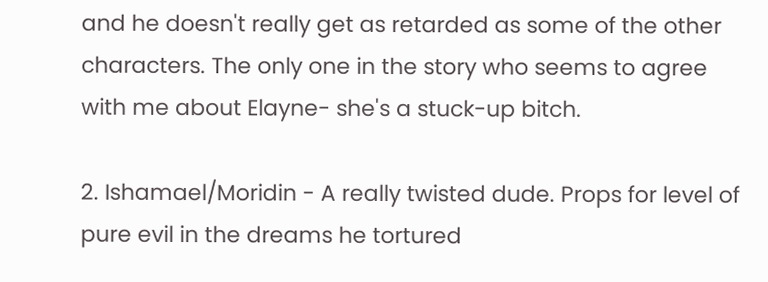and he doesn't really get as retarded as some of the other characters. The only one in the story who seems to agree with me about Elayne- she's a stuck-up bitch.

2. Ishamael/Moridin - A really twisted dude. Props for level of pure evil in the dreams he tortured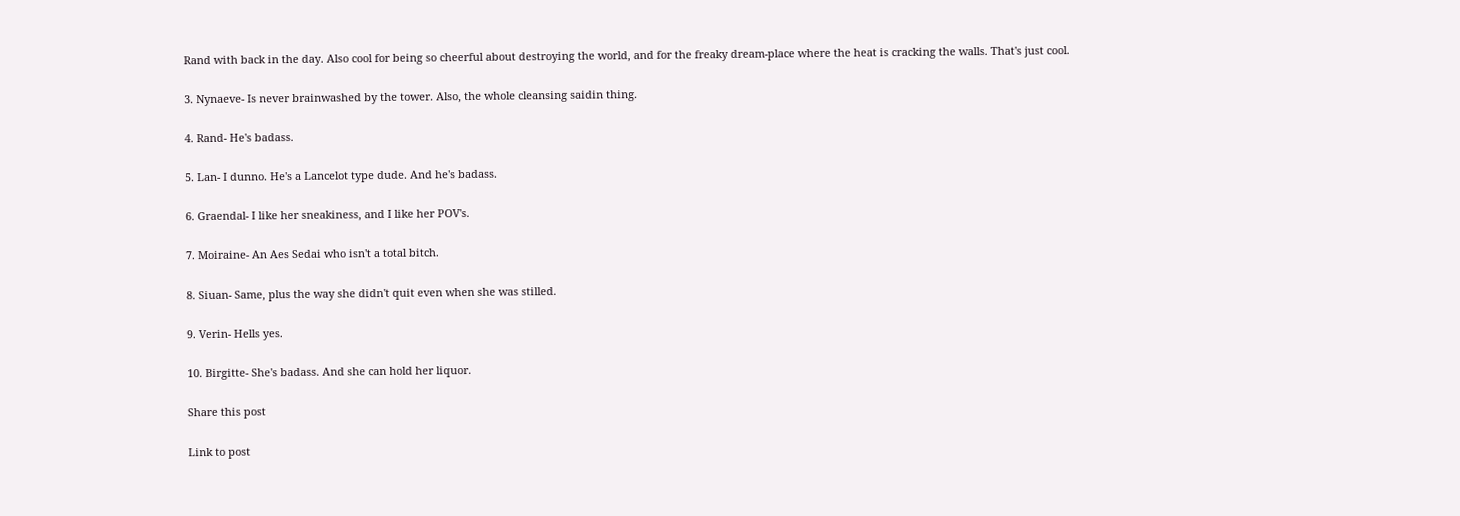Rand with back in the day. Also cool for being so cheerful about destroying the world, and for the freaky dream-place where the heat is cracking the walls. That's just cool.

3. Nynaeve- Is never brainwashed by the tower. Also, the whole cleansing saidin thing.

4. Rand- He's badass.

5. Lan- I dunno. He's a Lancelot type dude. And he's badass.

6. Graendal- I like her sneakiness, and I like her POV's.

7. Moiraine- An Aes Sedai who isn't a total bitch.

8. Siuan- Same, plus the way she didn't quit even when she was stilled.

9. Verin- Hells yes.

10. Birgitte- She's badass. And she can hold her liquor.

Share this post

Link to post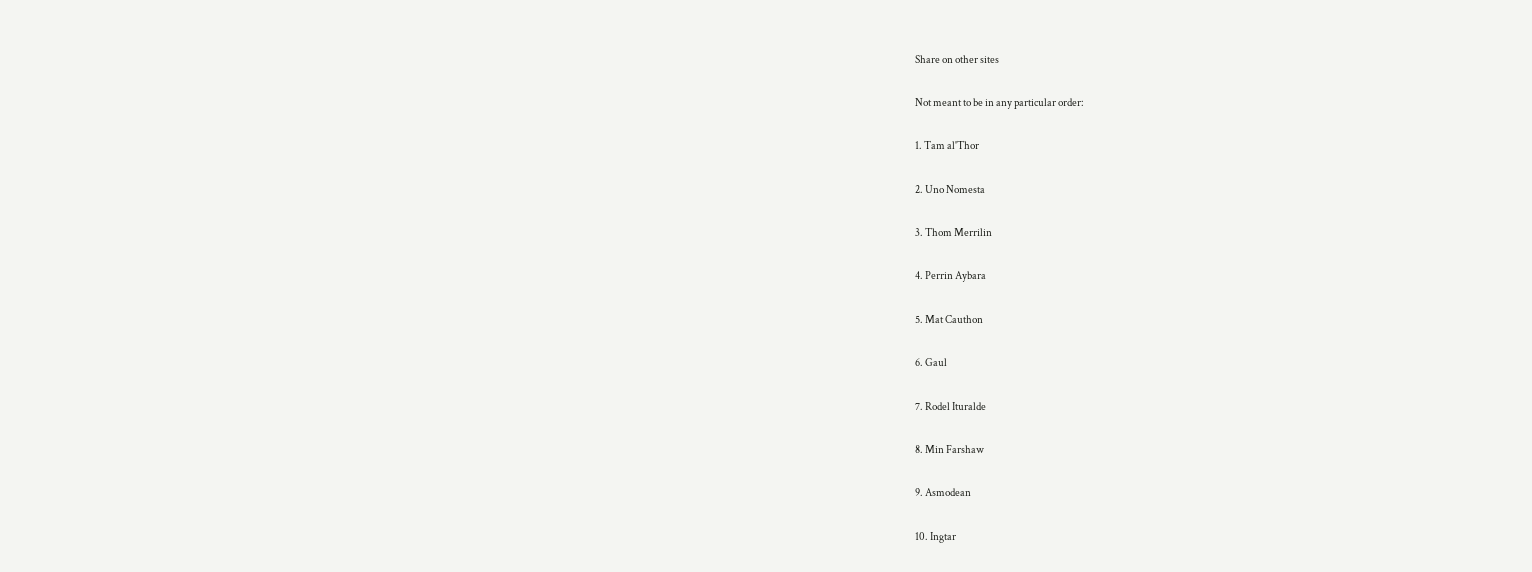Share on other sites

Not meant to be in any particular order:

1. Tam al'Thor

2. Uno Nomesta

3. Thom Merrilin

4. Perrin Aybara

5. Mat Cauthon

6. Gaul

7. Rodel Ituralde

8. Min Farshaw

9. Asmodean

10. Ingtar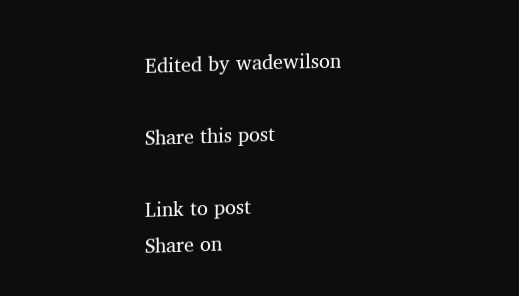Edited by wadewilson

Share this post

Link to post
Share on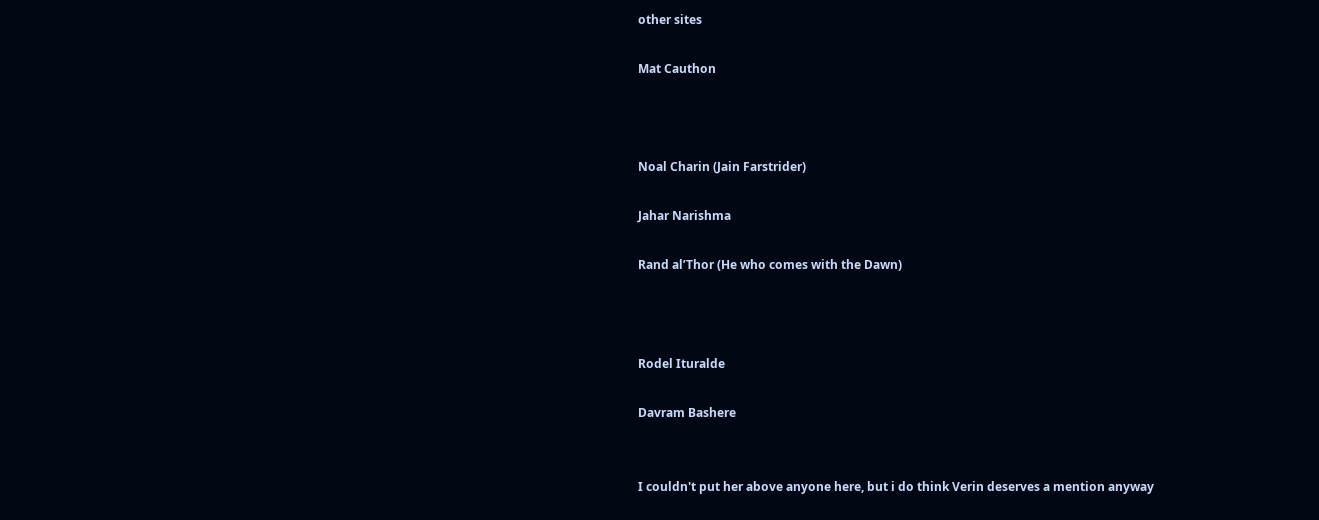other sites

Mat Cauthon



Noal Charin (Jain Farstrider)

Jahar Narishma

Rand al’Thor (He who comes with the Dawn)



Rodel Ituralde

Davram Bashere


I couldn't put her above anyone here, but i do think Verin deserves a mention anyway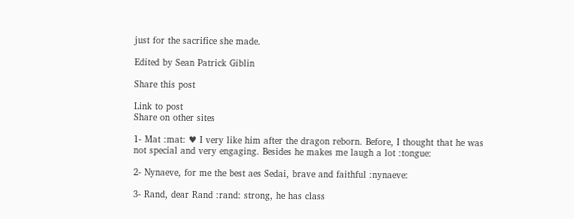just for the sacrifice she made.

Edited by Sean Patrick Giblin

Share this post

Link to post
Share on other sites

1- Mat :mat: ♥ I very like him after the dragon reborn. Before, I thought that he was not special and very engaging. Besides he makes me laugh a lot :tongue:

2- Nynaeve, for me the best aes Sedai, brave and faithful :nynaeve:

3- Rand, dear Rand :rand: strong, he has class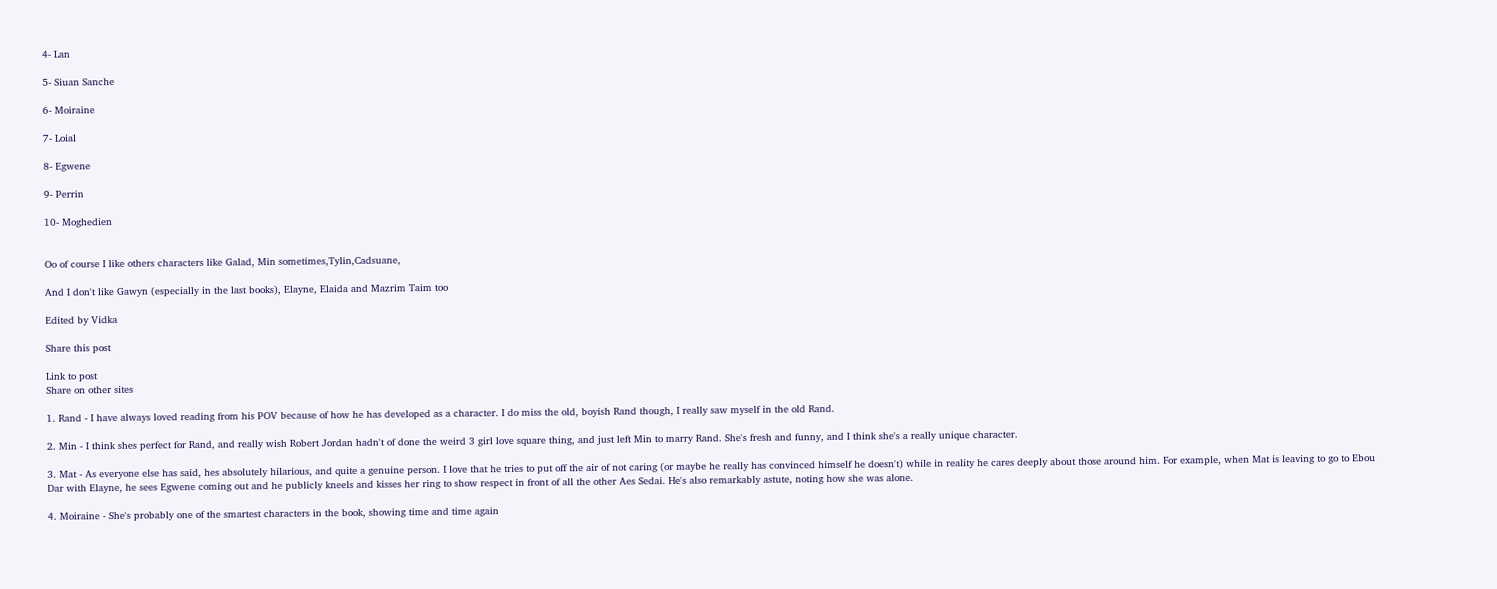4- Lan

5- Siuan Sanche

6- Moiraine

7- Loial

8- Egwene

9- Perrin

10- Moghedien


Oo of course I like others characters like Galad, Min sometimes,Tylin,Cadsuane,

And I don't like Gawyn (especially in the last books), Elayne, Elaida and Mazrim Taim too

Edited by Vidka

Share this post

Link to post
Share on other sites

1. Rand - I have always loved reading from his POV because of how he has developed as a character. I do miss the old, boyish Rand though, I really saw myself in the old Rand.

2. Min - I think shes perfect for Rand, and really wish Robert Jordan hadn't of done the weird 3 girl love square thing, and just left Min to marry Rand. She's fresh and funny, and I think she's a really unique character.

3. Mat - As everyone else has said, hes absolutely hilarious, and quite a genuine person. I love that he tries to put off the air of not caring (or maybe he really has convinced himself he doesn't) while in reality he cares deeply about those around him. For example, when Mat is leaving to go to Ebou Dar with Elayne, he sees Egwene coming out and he publicly kneels and kisses her ring to show respect in front of all the other Aes Sedai. He's also remarkably astute, noting how she was alone.

4. Moiraine - She's probably one of the smartest characters in the book, showing time and time again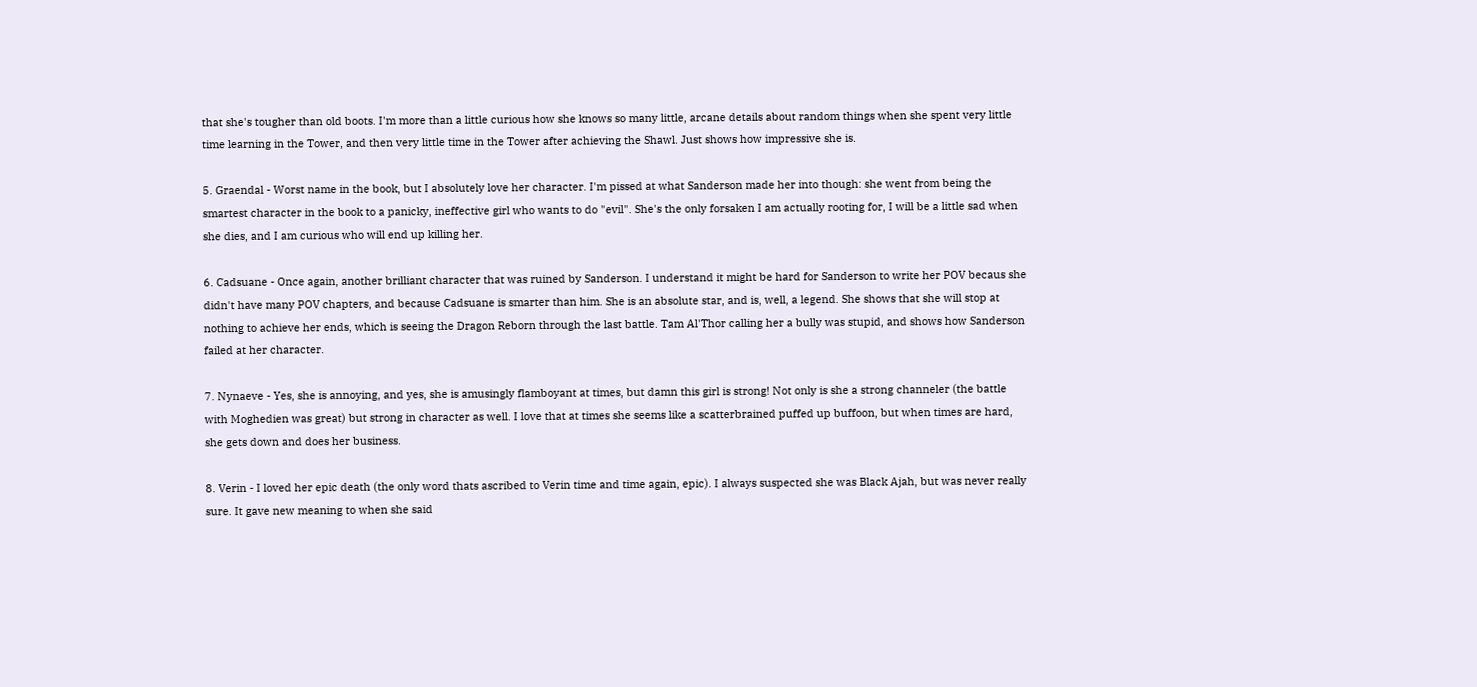that she's tougher than old boots. I'm more than a little curious how she knows so many little, arcane details about random things when she spent very little time learning in the Tower, and then very little time in the Tower after achieving the Shawl. Just shows how impressive she is.

5. Graendal - Worst name in the book, but I absolutely love her character. I'm pissed at what Sanderson made her into though: she went from being the smartest character in the book to a panicky, ineffective girl who wants to do "evil". She's the only forsaken I am actually rooting for, I will be a little sad when she dies, and I am curious who will end up killing her.

6. Cadsuane - Once again, another brilliant character that was ruined by Sanderson. I understand it might be hard for Sanderson to write her POV becaus she didn't have many POV chapters, and because Cadsuane is smarter than him. She is an absolute star, and is, well, a legend. She shows that she will stop at nothing to achieve her ends, which is seeing the Dragon Reborn through the last battle. Tam Al'Thor calling her a bully was stupid, and shows how Sanderson failed at her character.

7. Nynaeve - Yes, she is annoying, and yes, she is amusingly flamboyant at times, but damn this girl is strong! Not only is she a strong channeler (the battle with Moghedien was great) but strong in character as well. I love that at times she seems like a scatterbrained puffed up buffoon, but when times are hard, she gets down and does her business.

8. Verin - I loved her epic death (the only word thats ascribed to Verin time and time again, epic). I always suspected she was Black Ajah, but was never really sure. It gave new meaning to when she said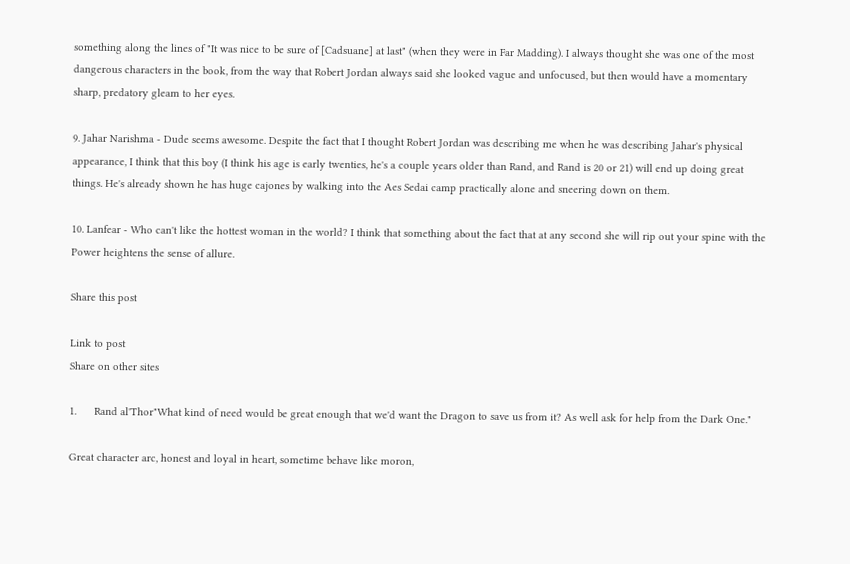something along the lines of "It was nice to be sure of [Cadsuane] at last" (when they were in Far Madding). I always thought she was one of the most dangerous characters in the book, from the way that Robert Jordan always said she looked vague and unfocused, but then would have a momentary sharp, predatory gleam to her eyes.

9. Jahar Narishma - Dude seems awesome. Despite the fact that I thought Robert Jordan was describing me when he was describing Jahar's physical appearance, I think that this boy (I think his age is early twenties, he's a couple years older than Rand, and Rand is 20 or 21) will end up doing great things. He's already shown he has huge cajones by walking into the Aes Sedai camp practically alone and sneering down on them.

10. Lanfear - Who can't like the hottest woman in the world? I think that something about the fact that at any second she will rip out your spine with the Power heightens the sense of allure.

Share this post

Link to post
Share on other sites

1.      Rand al'Thor"What kind of need would be great enough that we'd want the Dragon to save us from it? As well ask for help from the Dark One."

Great character arc, honest and loyal in heart, sometime behave like moron,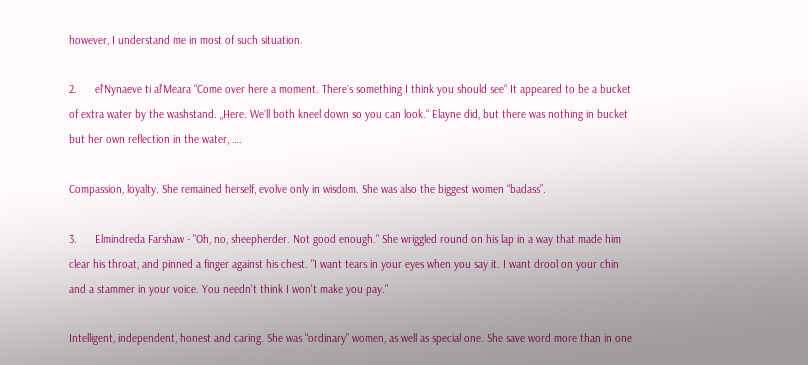however, I understand me in most of such situation.

2.      el'Nynaeve ti al'Meara “Come over here a moment. There`s something I think you should see“ It appeared to be a bucket of extra water by the washstand. „Here. We`ll both kneel down so you can look.“ Elayne did, but there was nothing in bucket but her own reflection in the water, ….

Compassion, loyalty. She remained herself, evolve only in wisdom. She was also the biggest women “badass”.

3.      Elmindreda Farshaw - "Oh, no, sheepherder. Not good enough." She wriggled round on his lap in a way that made him clear his throat, and pinned a finger against his chest. "I want tears in your eyes when you say it. I want drool on your chin and a stammer in your voice. You needn't think I won't make you pay."

Intelligent, independent, honest and caring. She was “ordinary” women, as well as special one. She save word more than in one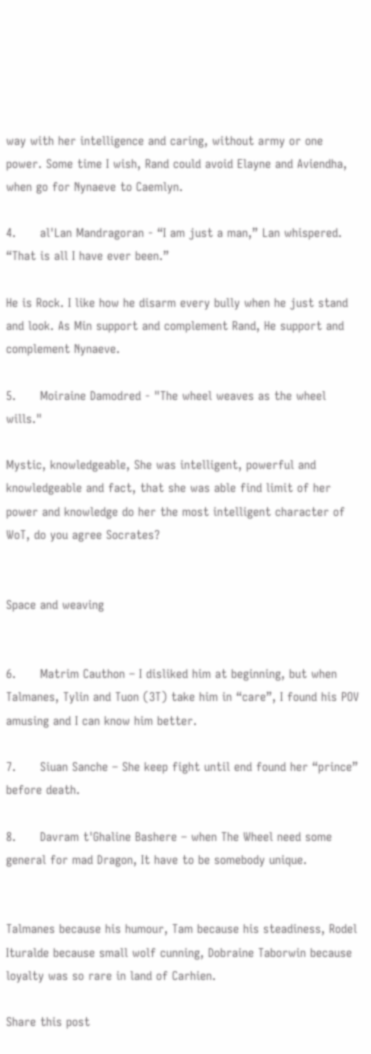way with her intelligence and caring, without army or one power. Some time I wish, Rand could avoid Elayne and Aviendha, when go for Nynaeve to Caemlyn.

4.      al'Lan Mandragoran - “I am just a man,” Lan whispered. “That is all I have ever been.”

He is Rock. I like how he disarm every bully when he just stand and look. As Min support and complement Rand, He support and complement Nynaeve.

5.      Moiraine Damodred - "The wheel weaves as the wheel wills."

Mystic, knowledgeable, She was intelligent, powerful and knowledgeable and fact, that she was able find limit of her power and knowledge do her the most intelligent character of WoT, do you agree Socrates?


Space and weaving


6.      Matrim Cauthon – I disliked him at beginning, but when Talmanes, Tylin and Tuon (3T) take him in “care”, I found his POV amusing and I can know him better.

7.      Siuan Sanche – She keep fight until end found her “prince” before death.

8.      Davram t'Ghaline Bashere – when The Wheel need some general for mad Dragon, It have to be somebody unique.


Talmanes because his humour, Tam because his steadiness, Rodel Ituralde because small wolf cunning, Dobraine Taborwin because loyalty was so rare in land of Carhien.

Share this post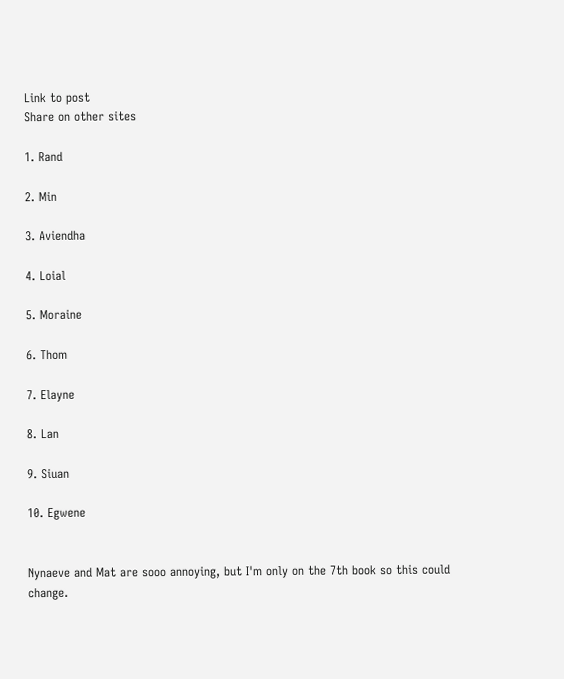Link to post
Share on other sites

1. Rand

2. Min

3. Aviendha

4. Loial

5. Moraine

6. Thom

7. Elayne

8. Lan

9. Siuan

10. Egwene


Nynaeve and Mat are sooo annoying, but I'm only on the 7th book so this could change.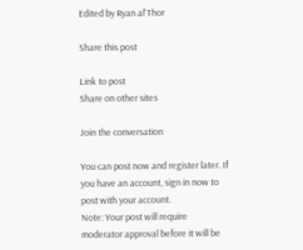Edited by Ryan al'Thor

Share this post

Link to post
Share on other sites

Join the conversation

You can post now and register later. If you have an account, sign in now to post with your account.
Note: Your post will require moderator approval before it will be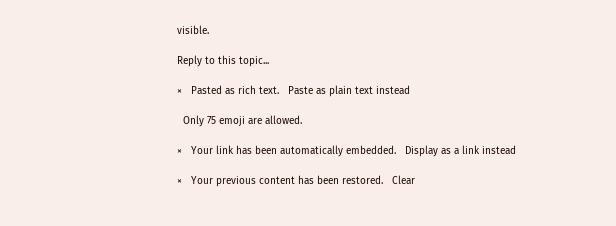visible.

Reply to this topic...

×   Pasted as rich text.   Paste as plain text instead

  Only 75 emoji are allowed.

×   Your link has been automatically embedded.   Display as a link instead

×   Your previous content has been restored.   Clear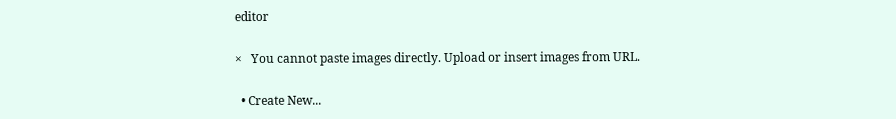editor

×   You cannot paste images directly. Upload or insert images from URL.

  • Create New...